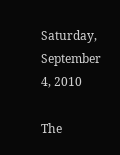Saturday, September 4, 2010

The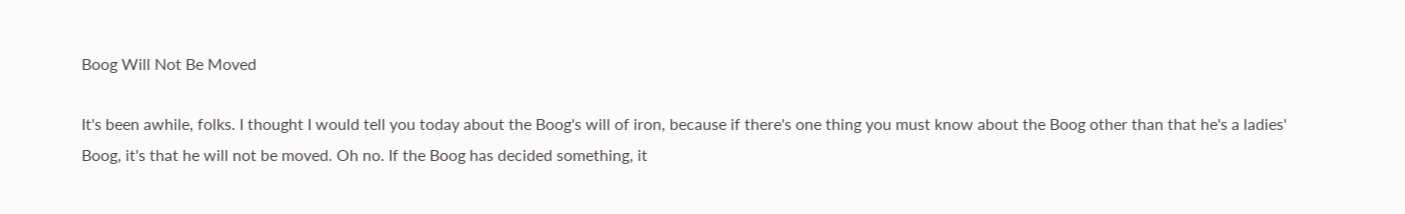Boog Will Not Be Moved

It's been awhile, folks. I thought I would tell you today about the Boog's will of iron, because if there's one thing you must know about the Boog other than that he's a ladies' Boog, it's that he will not be moved. Oh no. If the Boog has decided something, it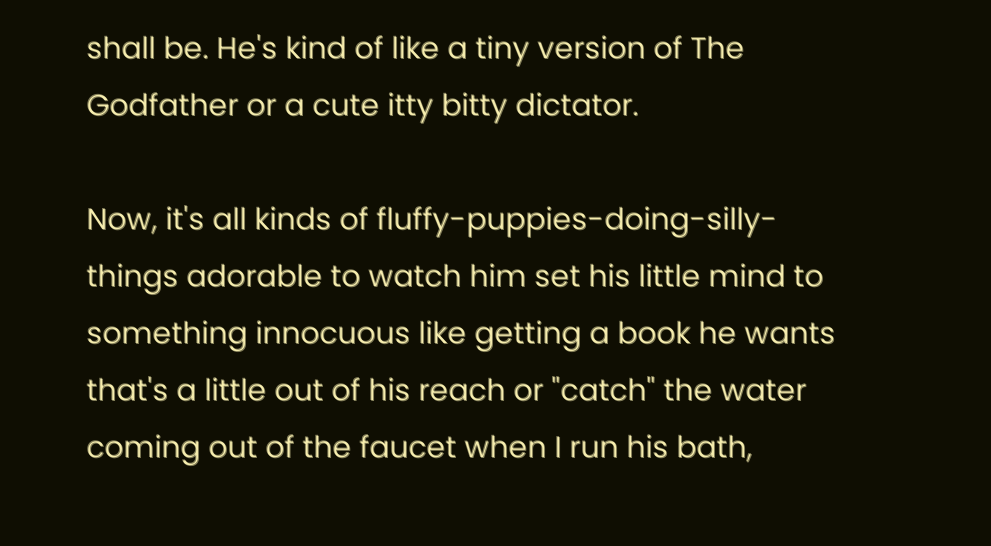shall be. He's kind of like a tiny version of The Godfather or a cute itty bitty dictator.

Now, it's all kinds of fluffy-puppies-doing-silly-things adorable to watch him set his little mind to something innocuous like getting a book he wants that's a little out of his reach or "catch" the water coming out of the faucet when I run his bath,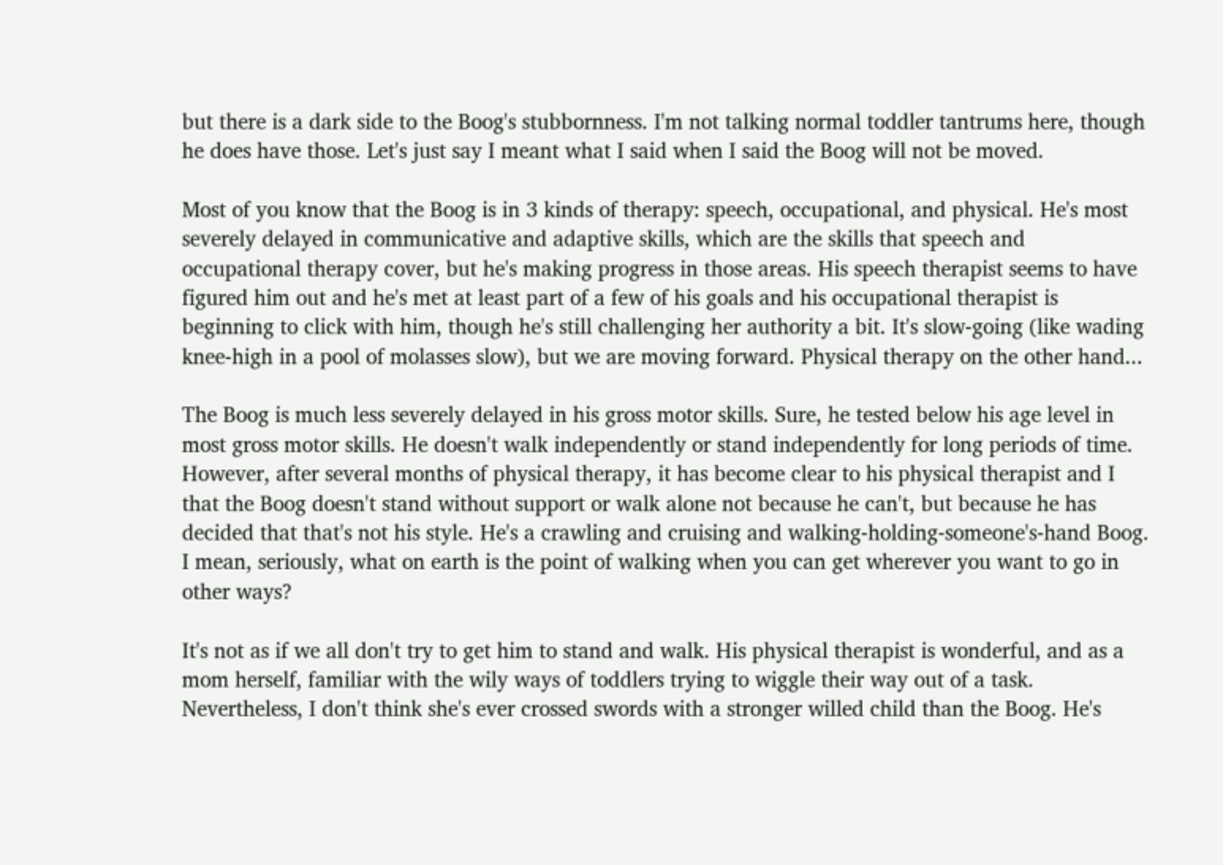but there is a dark side to the Boog's stubbornness. I'm not talking normal toddler tantrums here, though he does have those. Let's just say I meant what I said when I said the Boog will not be moved.

Most of you know that the Boog is in 3 kinds of therapy: speech, occupational, and physical. He's most severely delayed in communicative and adaptive skills, which are the skills that speech and occupational therapy cover, but he's making progress in those areas. His speech therapist seems to have figured him out and he's met at least part of a few of his goals and his occupational therapist is beginning to click with him, though he's still challenging her authority a bit. It's slow-going (like wading knee-high in a pool of molasses slow), but we are moving forward. Physical therapy on the other hand...

The Boog is much less severely delayed in his gross motor skills. Sure, he tested below his age level in most gross motor skills. He doesn't walk independently or stand independently for long periods of time. However, after several months of physical therapy, it has become clear to his physical therapist and I that the Boog doesn't stand without support or walk alone not because he can't, but because he has decided that that's not his style. He's a crawling and cruising and walking-holding-someone's-hand Boog. I mean, seriously, what on earth is the point of walking when you can get wherever you want to go in other ways?

It's not as if we all don't try to get him to stand and walk. His physical therapist is wonderful, and as a mom herself, familiar with the wily ways of toddlers trying to wiggle their way out of a task. Nevertheless, I don't think she's ever crossed swords with a stronger willed child than the Boog. He's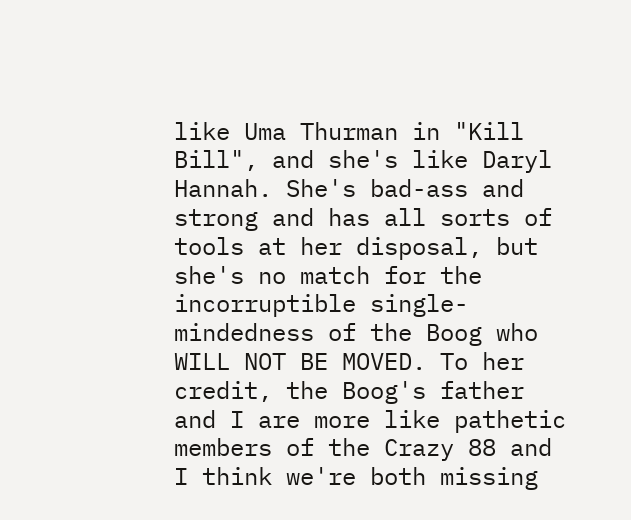like Uma Thurman in "Kill Bill", and she's like Daryl Hannah. She's bad-ass and strong and has all sorts of tools at her disposal, but she's no match for the incorruptible single-mindedness of the Boog who WILL NOT BE MOVED. To her credit, the Boog's father and I are more like pathetic members of the Crazy 88 and I think we're both missing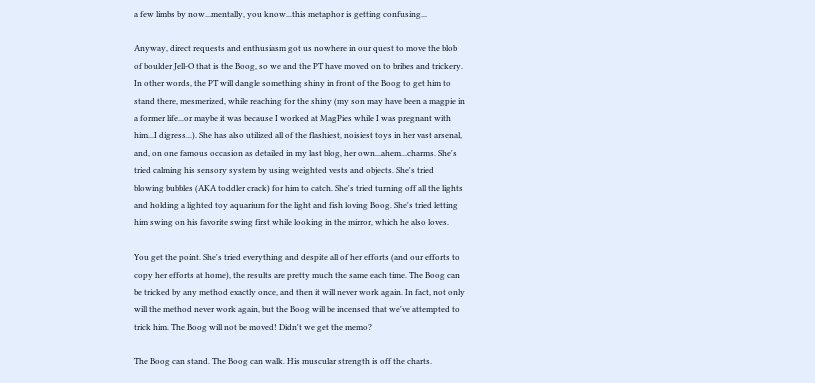a few limbs by now...mentally, you know...this metaphor is getting confusing...

Anyway, direct requests and enthusiasm got us nowhere in our quest to move the blob of boulder Jell-O that is the Boog, so we and the PT have moved on to bribes and trickery. In other words, the PT will dangle something shiny in front of the Boog to get him to stand there, mesmerized, while reaching for the shiny (my son may have been a magpie in a former life...or maybe it was because I worked at MagPies while I was pregnant with him...I digress...). She has also utilized all of the flashiest, noisiest toys in her vast arsenal, and, on one famous occasion as detailed in my last blog, her own...ahem...charms. She's tried calming his sensory system by using weighted vests and objects. She's tried blowing bubbles (AKA toddler crack) for him to catch. She's tried turning off all the lights and holding a lighted toy aquarium for the light and fish loving Boog. She's tried letting him swing on his favorite swing first while looking in the mirror, which he also loves.

You get the point. She's tried everything and despite all of her efforts (and our efforts to copy her efforts at home), the results are pretty much the same each time. The Boog can be tricked by any method exactly once, and then it will never work again. In fact, not only will the method never work again, but the Boog will be incensed that we've attempted to trick him. The Boog will not be moved! Didn't we get the memo?

The Boog can stand. The Boog can walk. His muscular strength is off the charts.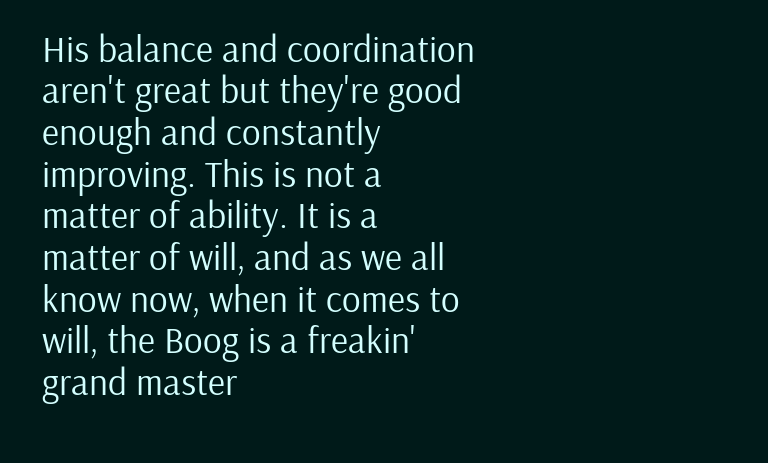His balance and coordination aren't great but they're good enough and constantly improving. This is not a matter of ability. It is a matter of will, and as we all know now, when it comes to will, the Boog is a freakin' grand master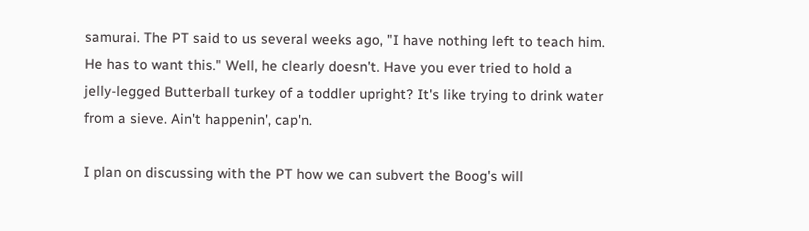samurai. The PT said to us several weeks ago, "I have nothing left to teach him. He has to want this." Well, he clearly doesn't. Have you ever tried to hold a jelly-legged Butterball turkey of a toddler upright? It's like trying to drink water from a sieve. Ain't happenin', cap'n.

I plan on discussing with the PT how we can subvert the Boog's will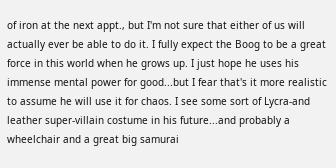of iron at the next appt., but I'm not sure that either of us will actually ever be able to do it. I fully expect the Boog to be a great force in this world when he grows up. I just hope he uses his immense mental power for good...but I fear that's it more realistic to assume he will use it for chaos. I see some sort of Lycra-and leather super-villain costume in his future...and probably a wheelchair and a great big samurai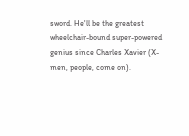sword. He'll be the greatest wheelchair-bound super-powered genius since Charles Xavier (X-men, people, come on).